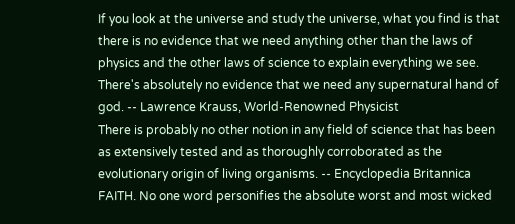If you look at the universe and study the universe, what you find is that there is no evidence that we need anything other than the laws of physics and the other laws of science to explain everything we see. There's absolutely no evidence that we need any supernatural hand of god. -- Lawrence Krauss, World-Renowned Physicist
There is probably no other notion in any field of science that has been as extensively tested and as thoroughly corroborated as the evolutionary origin of living organisms. -- Encyclopedia Britannica
FAITH. No one word personifies the absolute worst and most wicked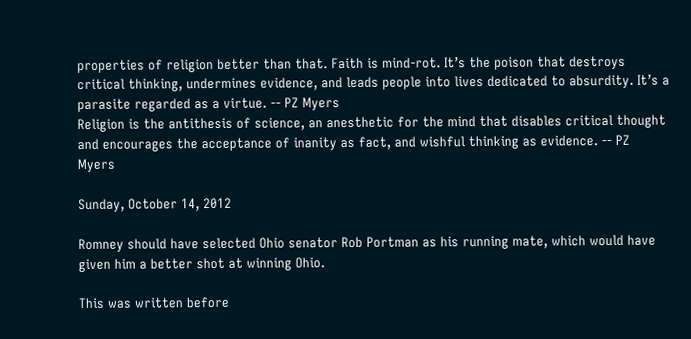properties of religion better than that. Faith is mind-rot. It’s the poison that destroys critical thinking, undermines evidence, and leads people into lives dedicated to absurdity. It’s a parasite regarded as a virtue. -- PZ Myers
Religion is the antithesis of science, an anesthetic for the mind that disables critical thought and encourages the acceptance of inanity as fact, and wishful thinking as evidence. -- PZ Myers

Sunday, October 14, 2012

Romney should have selected Ohio senator Rob Portman as his running mate, which would have given him a better shot at winning Ohio.

This was written before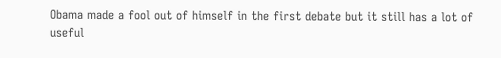Obama made a fool out of himself in the first debate but it still has a lot of useful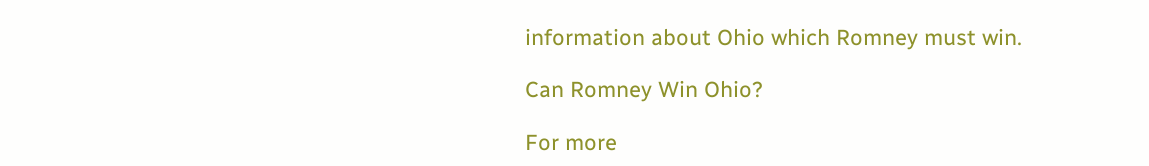information about Ohio which Romney must win.

Can Romney Win Ohio?

For more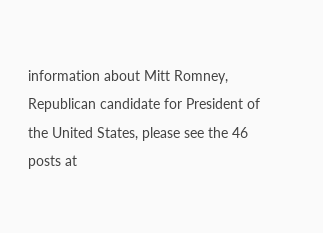information about Mitt Romney, Republican candidate for President of the United States, please see the 46 posts at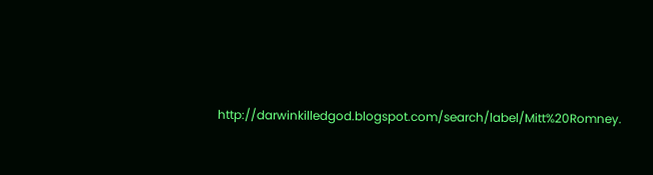http://darwinkilledgod.blogspot.com/search/label/Mitt%20Romney.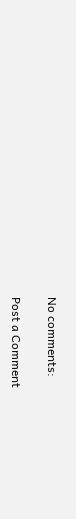No comments:

Post a Comment